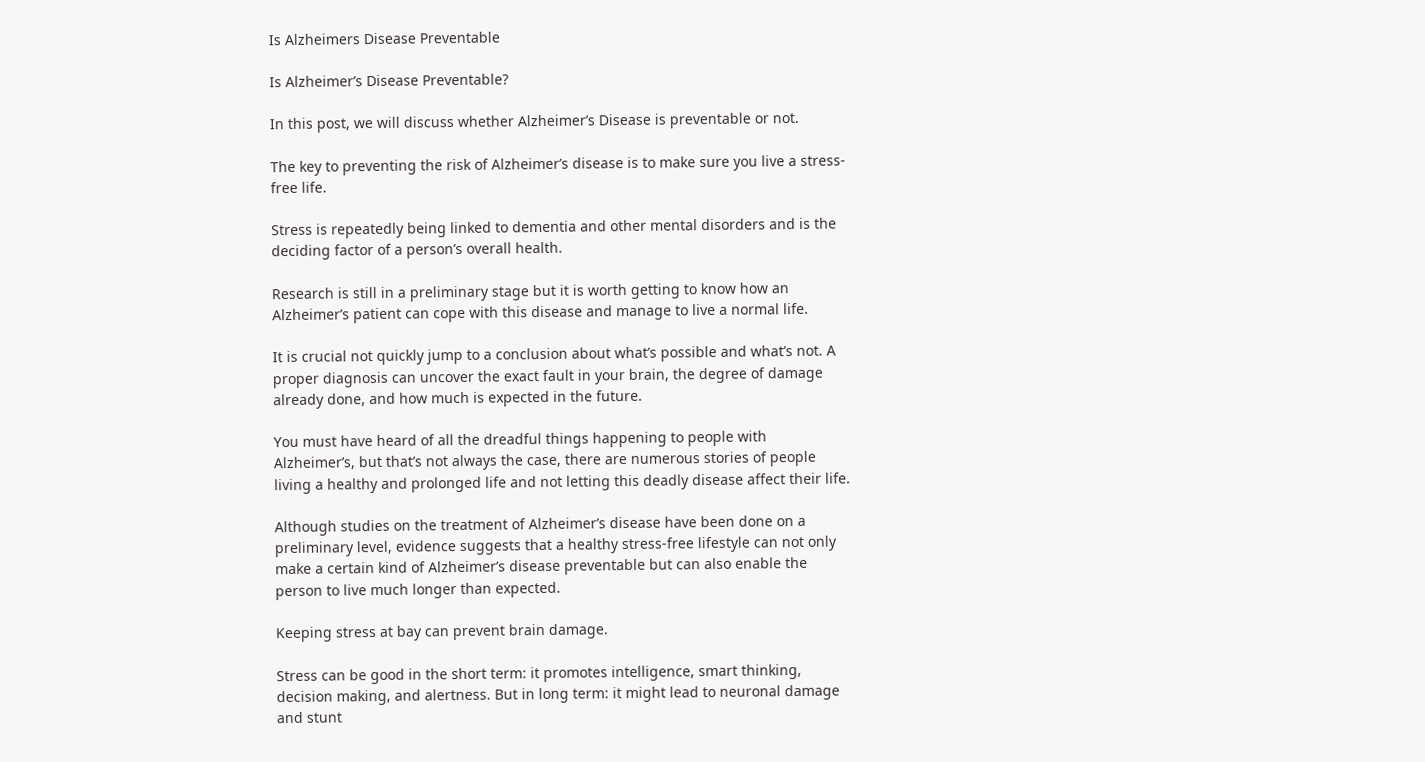Is Alzheimers Disease Preventable

Is Alzheimer’s Disease Preventable?

In this post, we will discuss whether Alzheimer’s Disease is preventable or not.

The key to preventing the risk of Alzheimer’s disease is to make sure you live a stress-free life.

Stress is repeatedly being linked to dementia and other mental disorders and is the deciding factor of a person’s overall health.

Research is still in a preliminary stage but it is worth getting to know how an Alzheimer’s patient can cope with this disease and manage to live a normal life.

It is crucial not quickly jump to a conclusion about what’s possible and what’s not. A proper diagnosis can uncover the exact fault in your brain, the degree of damage already done, and how much is expected in the future.

You must have heard of all the dreadful things happening to people with Alzheimer’s, but that’s not always the case, there are numerous stories of people living a healthy and prolonged life and not letting this deadly disease affect their life.

Although studies on the treatment of Alzheimer’s disease have been done on a preliminary level, evidence suggests that a healthy stress-free lifestyle can not only make a certain kind of Alzheimer’s disease preventable but can also enable the person to live much longer than expected.

Keeping stress at bay can prevent brain damage.

Stress can be good in the short term: it promotes intelligence, smart thinking, decision making, and alertness. But in long term: it might lead to neuronal damage and stunt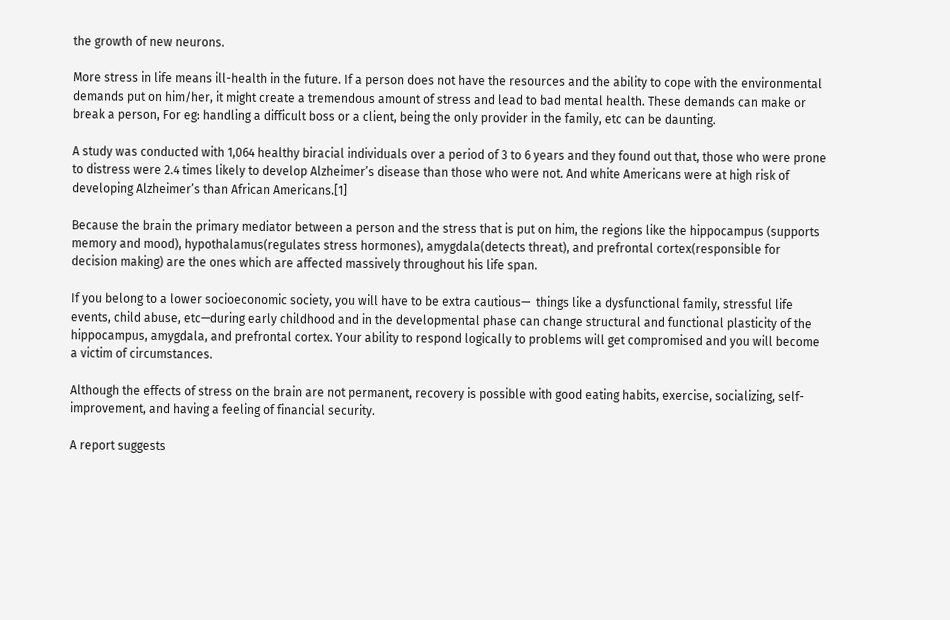the growth of new neurons.

More stress in life means ill-health in the future. If a person does not have the resources and the ability to cope with the environmental demands put on him/her, it might create a tremendous amount of stress and lead to bad mental health. These demands can make or break a person, For eg: handling a difficult boss or a client, being the only provider in the family, etc can be daunting.

A study was conducted with 1,064 healthy biracial individuals over a period of 3 to 6 years and they found out that, those who were prone to distress were 2.4 times likely to develop Alzheimer’s disease than those who were not. And white Americans were at high risk of developing Alzheimer’s than African Americans.[1]

Because the brain the primary mediator between a person and the stress that is put on him, the regions like the hippocampus (supports memory and mood), hypothalamus(regulates stress hormones), amygdala(detects threat), and prefrontal cortex(responsible for decision making) are the ones which are affected massively throughout his life span.

If you belong to a lower socioeconomic society, you will have to be extra cautious—  things like a dysfunctional family, stressful life events, child abuse, etc—during early childhood and in the developmental phase can change structural and functional plasticity of the hippocampus, amygdala, and prefrontal cortex. Your ability to respond logically to problems will get compromised and you will become a victim of circumstances.

Although the effects of stress on the brain are not permanent, recovery is possible with good eating habits, exercise, socializing, self-improvement, and having a feeling of financial security.

A report suggests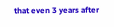that even 3 years after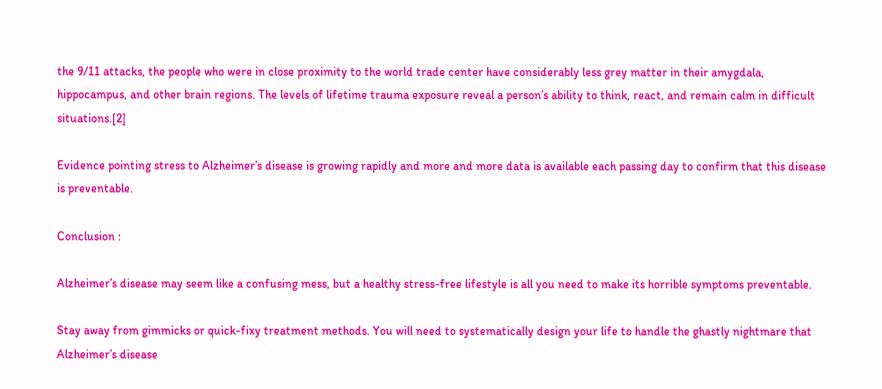the 9/11 attacks, the people who were in close proximity to the world trade center have considerably less grey matter in their amygdala, hippocampus, and other brain regions. The levels of lifetime trauma exposure reveal a person’s ability to think, react, and remain calm in difficult situations.[2]

Evidence pointing stress to Alzheimer’s disease is growing rapidly and more and more data is available each passing day to confirm that this disease is preventable.

Conclusion :

Alzheimer’s disease may seem like a confusing mess, but a healthy stress-free lifestyle is all you need to make its horrible symptoms preventable.

Stay away from gimmicks or quick-fixy treatment methods. You will need to systematically design your life to handle the ghastly nightmare that Alzheimer’s disease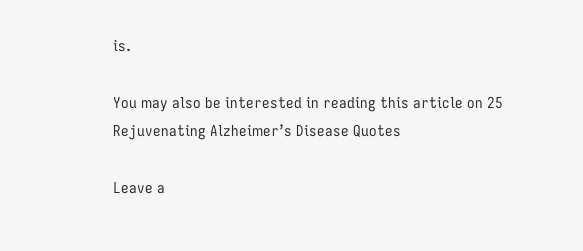is.

You may also be interested in reading this article on 25 Rejuvenating Alzheimer’s Disease Quotes

Leave a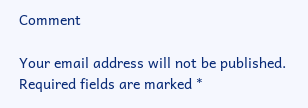Comment

Your email address will not be published. Required fields are marked *